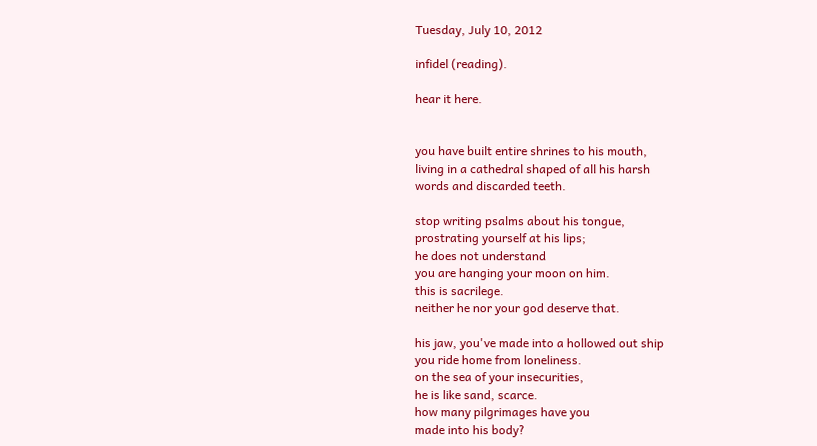Tuesday, July 10, 2012

infidel (reading).

hear it here.


you have built entire shrines to his mouth,
living in a cathedral shaped of all his harsh
words and discarded teeth.

stop writing psalms about his tongue,
prostrating yourself at his lips;
he does not understand
you are hanging your moon on him.
this is sacrilege.
neither he nor your god deserve that.

his jaw, you've made into a hollowed out ship
you ride home from loneliness.
on the sea of your insecurities,
he is like sand, scarce.
how many pilgrimages have you
made into his body?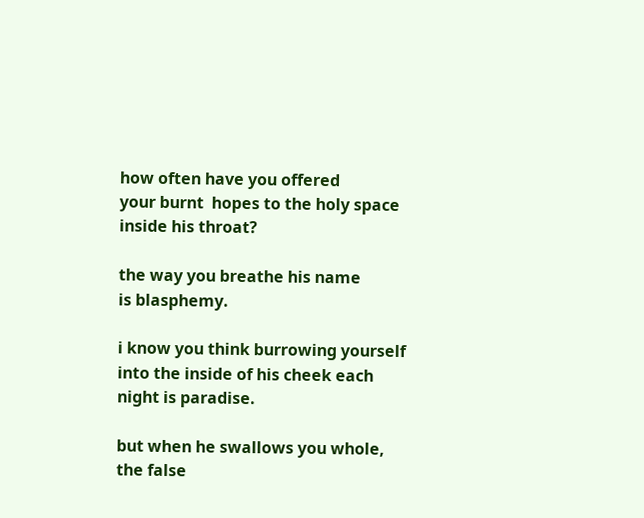how often have you offered
your burnt  hopes to the holy space
inside his throat?

the way you breathe his name
is blasphemy.

i know you think burrowing yourself
into the inside of his cheek each
night is paradise.

but when he swallows you whole,
the false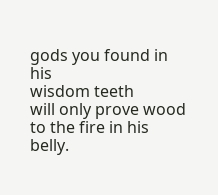gods you found in his
wisdom teeth
will only prove wood
to the fire in his belly.